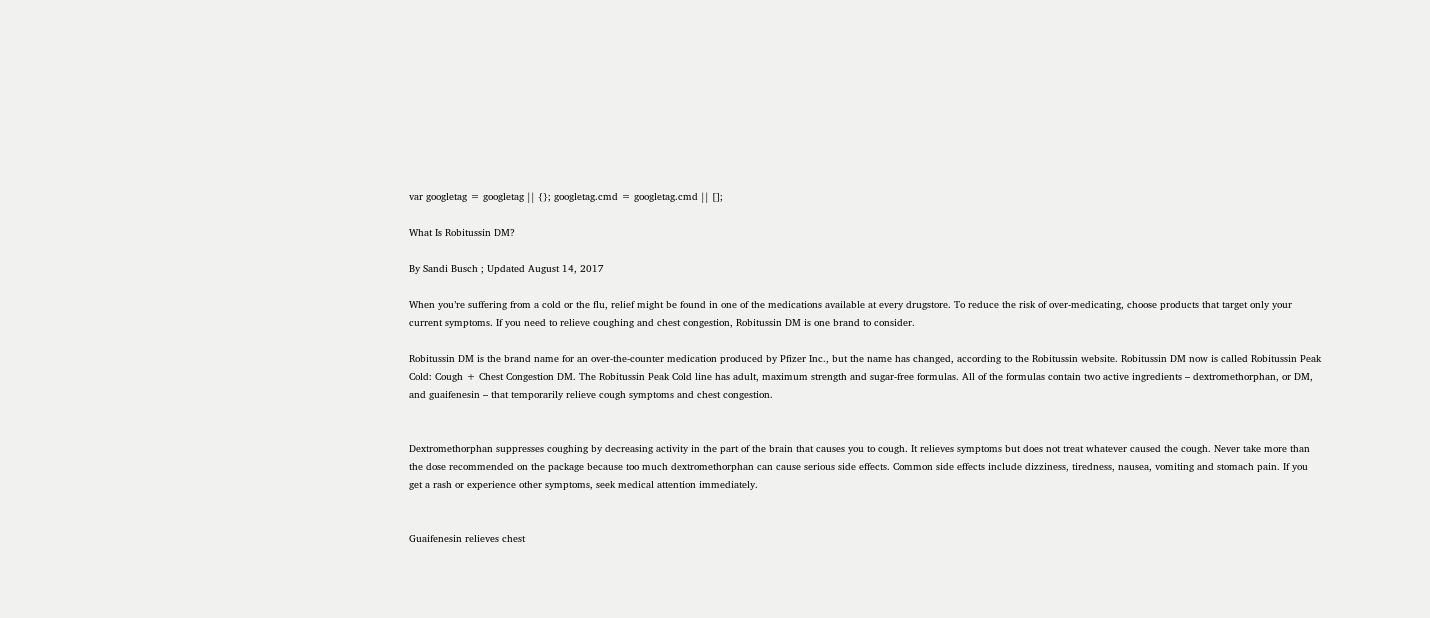var googletag = googletag || {}; googletag.cmd = googletag.cmd || [];

What Is Robitussin DM?

By Sandi Busch ; Updated August 14, 2017

When you’re suffering from a cold or the flu, relief might be found in one of the medications available at every drugstore. To reduce the risk of over-medicating, choose products that target only your current symptoms. If you need to relieve coughing and chest congestion, Robitussin DM is one brand to consider.

Robitussin DM is the brand name for an over-the-counter medication produced by Pfizer Inc., but the name has changed, according to the Robitussin website. Robitussin DM now is called Robitussin Peak Cold: Cough + Chest Congestion DM. The Robitussin Peak Cold line has adult, maximum strength and sugar-free formulas. All of the formulas contain two active ingredients – dextromethorphan, or DM, and guaifenesin – that temporarily relieve cough symptoms and chest congestion.


Dextromethorphan suppresses coughing by decreasing activity in the part of the brain that causes you to cough. It relieves symptoms but does not treat whatever caused the cough. Never take more than the dose recommended on the package because too much dextromethorphan can cause serious side effects. Common side effects include dizziness, tiredness, nausea, vomiting and stomach pain. If you get a rash or experience other symptoms, seek medical attention immediately.


Guaifenesin relieves chest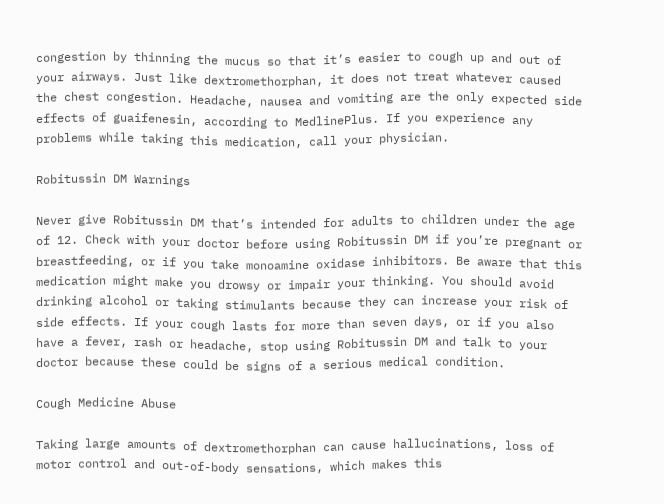congestion by thinning the mucus so that it’s easier to cough up and out of your airways. Just like dextromethorphan, it does not treat whatever caused the chest congestion. Headache, nausea and vomiting are the only expected side effects of guaifenesin, according to MedlinePlus. If you experience any problems while taking this medication, call your physician.

Robitussin DM Warnings

Never give Robitussin DM that’s intended for adults to children under the age of 12. Check with your doctor before using Robitussin DM if you’re pregnant or breastfeeding, or if you take monoamine oxidase inhibitors. Be aware that this medication might make you drowsy or impair your thinking. You should avoid drinking alcohol or taking stimulants because they can increase your risk of side effects. If your cough lasts for more than seven days, or if you also have a fever, rash or headache, stop using Robitussin DM and talk to your doctor because these could be signs of a serious medical condition.

Cough Medicine Abuse

Taking large amounts of dextromethorphan can cause hallucinations, loss of motor control and out-of-body sensations, which makes this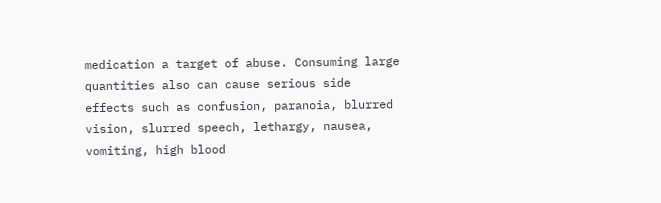medication a target of abuse. Consuming large quantities also can cause serious side effects such as confusion, paranoia, blurred vision, slurred speech, lethargy, nausea, vomiting, high blood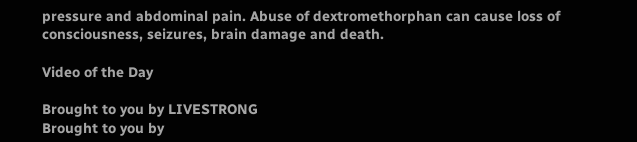pressure and abdominal pain. Abuse of dextromethorphan can cause loss of consciousness, seizures, brain damage and death.

Video of the Day

Brought to you by LIVESTRONG
Brought to you by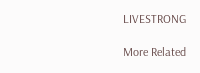LIVESTRONG

More Related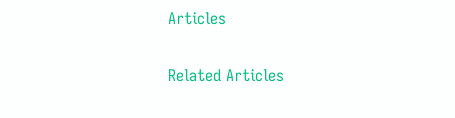Articles

Related Articles